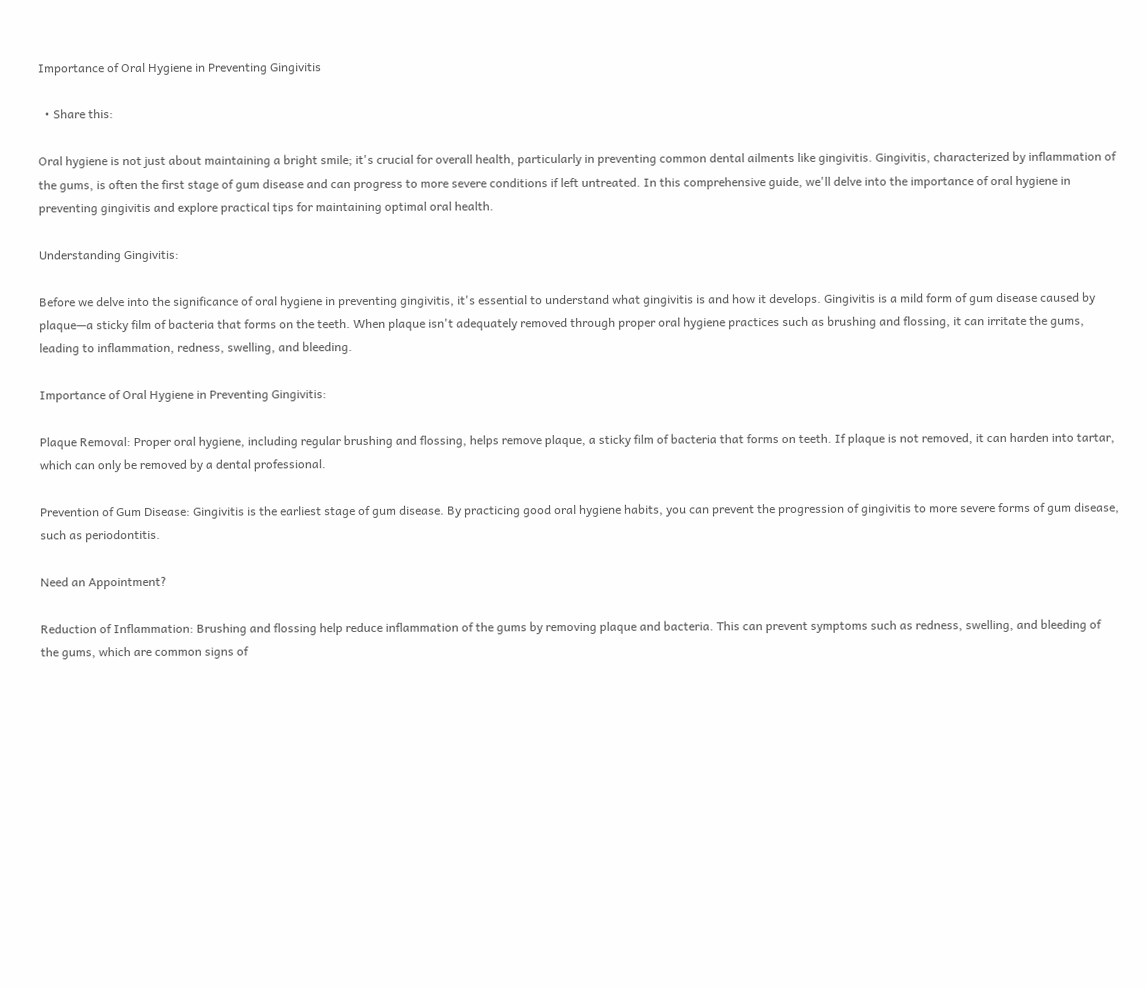Importance of Oral Hygiene in Preventing Gingivitis

  • Share this:

Oral hygiene is not just about maintaining a bright smile; it's crucial for overall health, particularly in preventing common dental ailments like gingivitis. Gingivitis, characterized by inflammation of the gums, is often the first stage of gum disease and can progress to more severe conditions if left untreated. In this comprehensive guide, we'll delve into the importance of oral hygiene in preventing gingivitis and explore practical tips for maintaining optimal oral health.

Understanding Gingivitis:

Before we delve into the significance of oral hygiene in preventing gingivitis, it's essential to understand what gingivitis is and how it develops. Gingivitis is a mild form of gum disease caused by plaque—a sticky film of bacteria that forms on the teeth. When plaque isn't adequately removed through proper oral hygiene practices such as brushing and flossing, it can irritate the gums, leading to inflammation, redness, swelling, and bleeding.

Importance of Oral Hygiene in Preventing Gingivitis:

Plaque Removal: Proper oral hygiene, including regular brushing and flossing, helps remove plaque, a sticky film of bacteria that forms on teeth. If plaque is not removed, it can harden into tartar, which can only be removed by a dental professional.

Prevention of Gum Disease: Gingivitis is the earliest stage of gum disease. By practicing good oral hygiene habits, you can prevent the progression of gingivitis to more severe forms of gum disease, such as periodontitis.

Need an Appointment?

Reduction of Inflammation: Brushing and flossing help reduce inflammation of the gums by removing plaque and bacteria. This can prevent symptoms such as redness, swelling, and bleeding of the gums, which are common signs of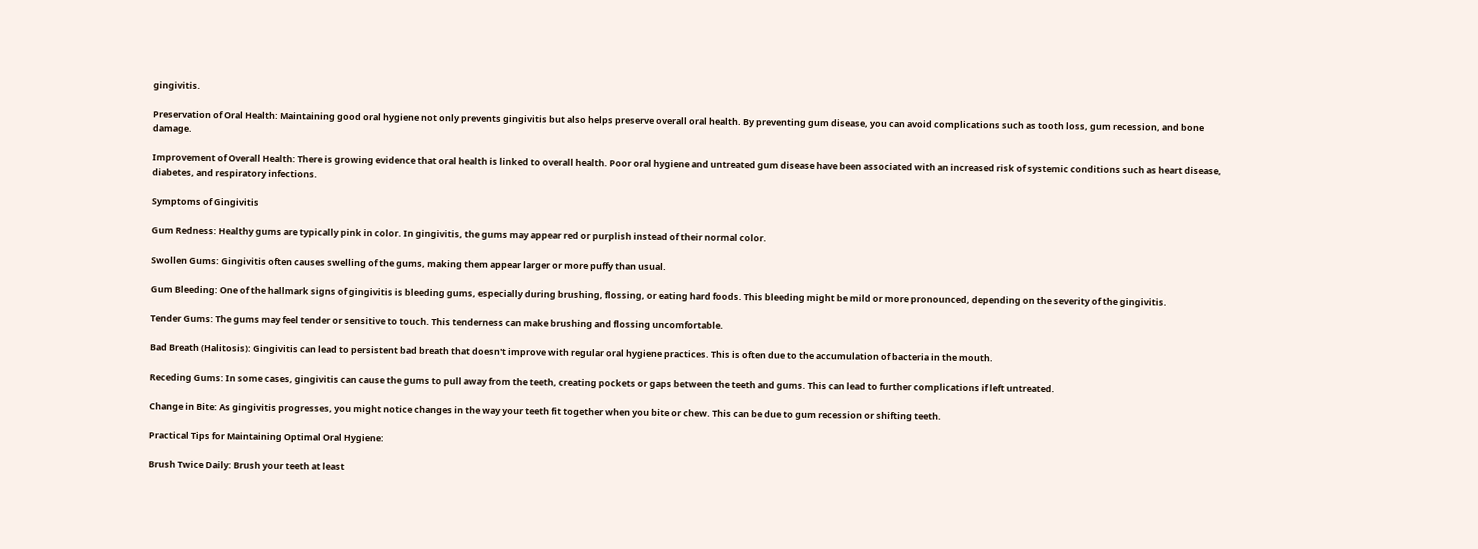gingivitis.

Preservation of Oral Health: Maintaining good oral hygiene not only prevents gingivitis but also helps preserve overall oral health. By preventing gum disease, you can avoid complications such as tooth loss, gum recession, and bone damage.

Improvement of Overall Health: There is growing evidence that oral health is linked to overall health. Poor oral hygiene and untreated gum disease have been associated with an increased risk of systemic conditions such as heart disease, diabetes, and respiratory infections.

Symptoms of Gingivitis

Gum Redness: Healthy gums are typically pink in color. In gingivitis, the gums may appear red or purplish instead of their normal color.

Swollen Gums: Gingivitis often causes swelling of the gums, making them appear larger or more puffy than usual.

Gum Bleeding: One of the hallmark signs of gingivitis is bleeding gums, especially during brushing, flossing, or eating hard foods. This bleeding might be mild or more pronounced, depending on the severity of the gingivitis.

Tender Gums: The gums may feel tender or sensitive to touch. This tenderness can make brushing and flossing uncomfortable.

Bad Breath (Halitosis): Gingivitis can lead to persistent bad breath that doesn't improve with regular oral hygiene practices. This is often due to the accumulation of bacteria in the mouth.

Receding Gums: In some cases, gingivitis can cause the gums to pull away from the teeth, creating pockets or gaps between the teeth and gums. This can lead to further complications if left untreated.

Change in Bite: As gingivitis progresses, you might notice changes in the way your teeth fit together when you bite or chew. This can be due to gum recession or shifting teeth.

Practical Tips for Maintaining Optimal Oral Hygiene:

Brush Twice Daily: Brush your teeth at least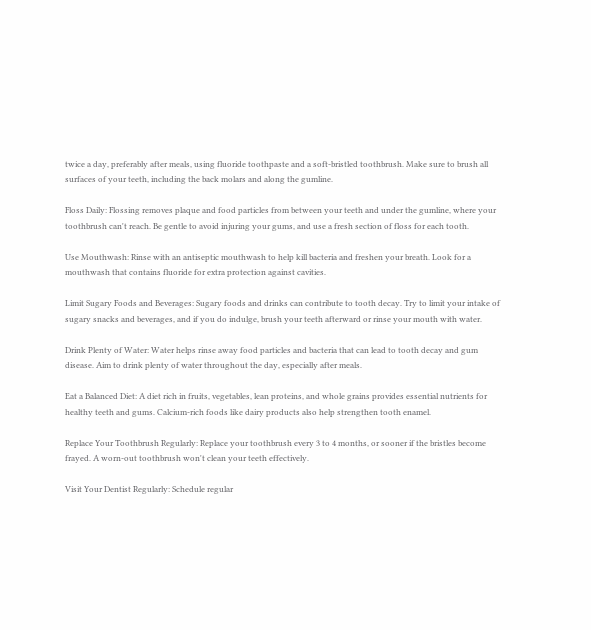twice a day, preferably after meals, using fluoride toothpaste and a soft-bristled toothbrush. Make sure to brush all surfaces of your teeth, including the back molars and along the gumline.

Floss Daily: Flossing removes plaque and food particles from between your teeth and under the gumline, where your toothbrush can't reach. Be gentle to avoid injuring your gums, and use a fresh section of floss for each tooth.

Use Mouthwash: Rinse with an antiseptic mouthwash to help kill bacteria and freshen your breath. Look for a mouthwash that contains fluoride for extra protection against cavities.

Limit Sugary Foods and Beverages: Sugary foods and drinks can contribute to tooth decay. Try to limit your intake of sugary snacks and beverages, and if you do indulge, brush your teeth afterward or rinse your mouth with water.

Drink Plenty of Water: Water helps rinse away food particles and bacteria that can lead to tooth decay and gum disease. Aim to drink plenty of water throughout the day, especially after meals.

Eat a Balanced Diet: A diet rich in fruits, vegetables, lean proteins, and whole grains provides essential nutrients for healthy teeth and gums. Calcium-rich foods like dairy products also help strengthen tooth enamel.

Replace Your Toothbrush Regularly: Replace your toothbrush every 3 to 4 months, or sooner if the bristles become frayed. A worn-out toothbrush won't clean your teeth effectively.

Visit Your Dentist Regularly: Schedule regular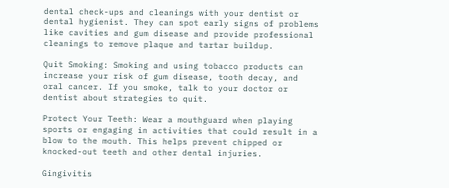dental check-ups and cleanings with your dentist or dental hygienist. They can spot early signs of problems like cavities and gum disease and provide professional cleanings to remove plaque and tartar buildup.

Quit Smoking: Smoking and using tobacco products can increase your risk of gum disease, tooth decay, and oral cancer. If you smoke, talk to your doctor or dentist about strategies to quit.

Protect Your Teeth: Wear a mouthguard when playing sports or engaging in activities that could result in a blow to the mouth. This helps prevent chipped or knocked-out teeth and other dental injuries.

Gingivitis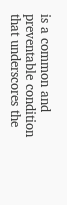is a common and preventable condition that underscores the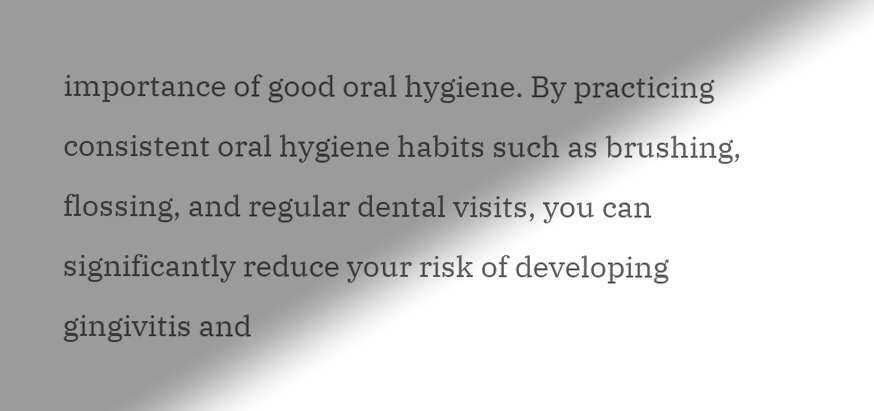importance of good oral hygiene. By practicing consistent oral hygiene habits such as brushing, flossing, and regular dental visits, you can significantly reduce your risk of developing gingivitis and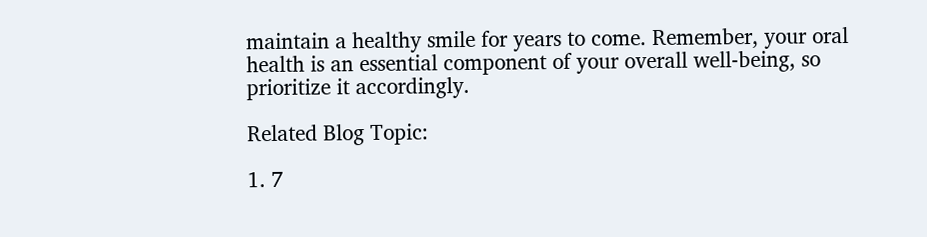maintain a healthy smile for years to come. Remember, your oral health is an essential component of your overall well-being, so prioritize it accordingly.

Related Blog Topic:

1. 7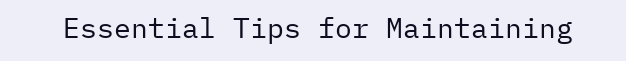Essential Tips for Maintaining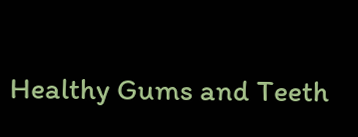Healthy Gums and Teeth